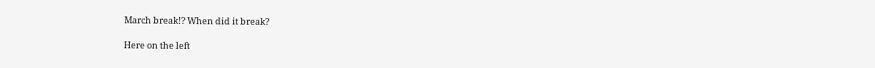March break!? When did it break?

Here on the left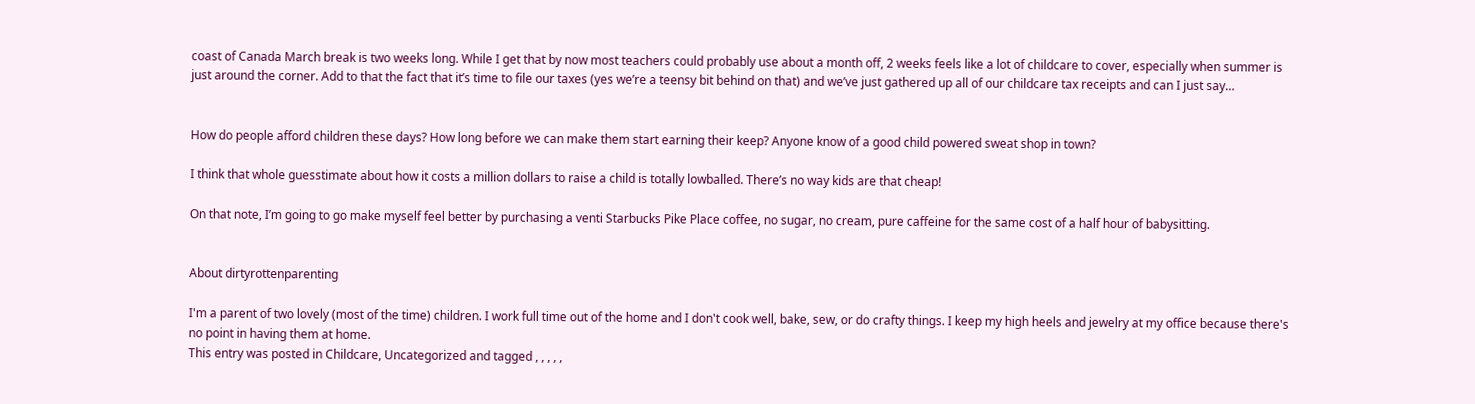coast of Canada March break is two weeks long. While I get that by now most teachers could probably use about a month off, 2 weeks feels like a lot of childcare to cover, especially when summer is just around the corner. Add to that the fact that it’s time to file our taxes (yes we’re a teensy bit behind on that) and we’ve just gathered up all of our childcare tax receipts and can I just say…


How do people afford children these days? How long before we can make them start earning their keep? Anyone know of a good child powered sweat shop in town?

I think that whole guesstimate about how it costs a million dollars to raise a child is totally lowballed. There’s no way kids are that cheap!

On that note, I’m going to go make myself feel better by purchasing a venti Starbucks Pike Place coffee, no sugar, no cream, pure caffeine for the same cost of a half hour of babysitting.


About dirtyrottenparenting

I'm a parent of two lovely (most of the time) children. I work full time out of the home and I don't cook well, bake, sew, or do crafty things. I keep my high heels and jewelry at my office because there's no point in having them at home.
This entry was posted in Childcare, Uncategorized and tagged , , , , ,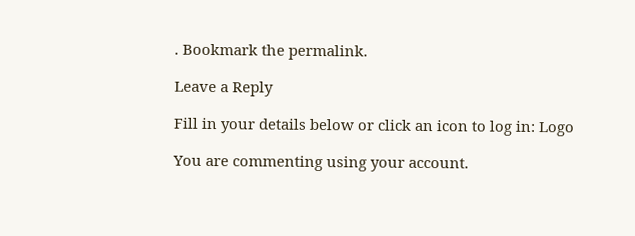. Bookmark the permalink.

Leave a Reply

Fill in your details below or click an icon to log in: Logo

You are commenting using your account.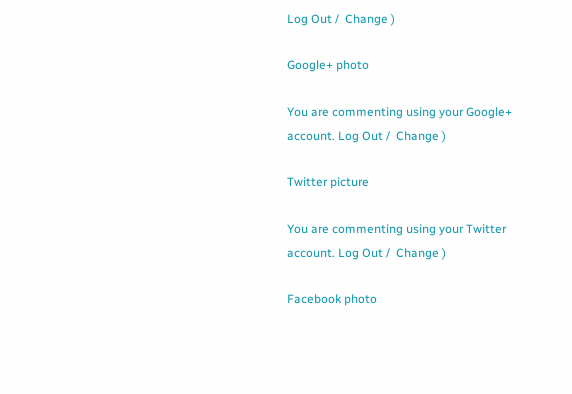Log Out /  Change )

Google+ photo

You are commenting using your Google+ account. Log Out /  Change )

Twitter picture

You are commenting using your Twitter account. Log Out /  Change )

Facebook photo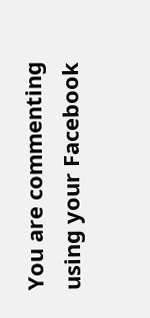You are commenting using your Facebook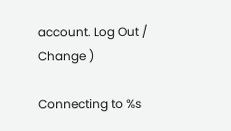account. Log Out /  Change )

Connecting to %s